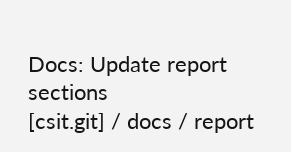Docs: Update report sections
[csit.git] / docs / report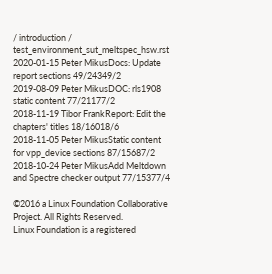/ introduction / test_environment_sut_meltspec_hsw.rst
2020-01-15 Peter MikusDocs: Update report sections 49/24349/2
2019-08-09 Peter MikusDOC: rls1908 static content 77/21177/2
2018-11-19 Tibor FrankReport: Edit the chapters' titles 18/16018/6
2018-11-05 Peter MikusStatic content for vpp_device sections 87/15687/2
2018-10-24 Peter MikusAdd Meltdown and Spectre checker output 77/15377/4

©2016 a Linux Foundation Collaborative Project. All Rights Reserved.
Linux Foundation is a registered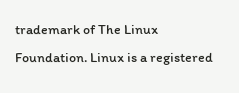trademark of The Linux Foundation. Linux is a registered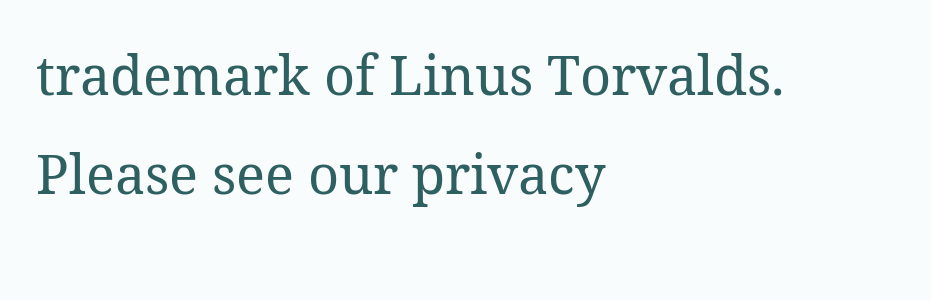trademark of Linus Torvalds.
Please see our privacy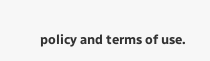policy and terms of use.